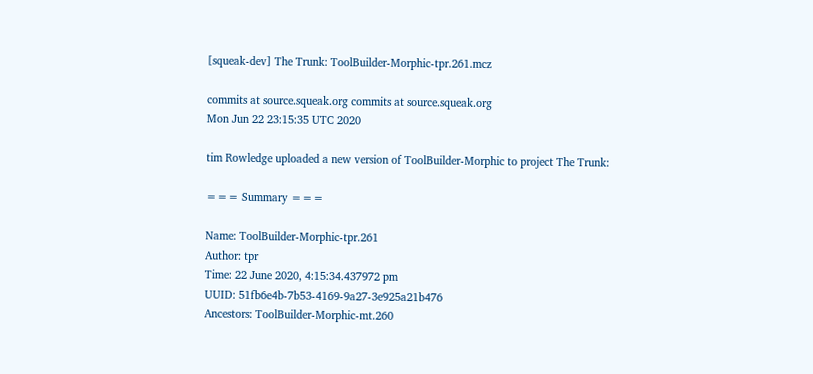[squeak-dev] The Trunk: ToolBuilder-Morphic-tpr.261.mcz

commits at source.squeak.org commits at source.squeak.org
Mon Jun 22 23:15:35 UTC 2020

tim Rowledge uploaded a new version of ToolBuilder-Morphic to project The Trunk:

=== Summary ===

Name: ToolBuilder-Morphic-tpr.261
Author: tpr
Time: 22 June 2020, 4:15:34.437972 pm
UUID: 51fb6e4b-7b53-4169-9a27-3e925a21b476
Ancestors: ToolBuilder-Morphic-mt.260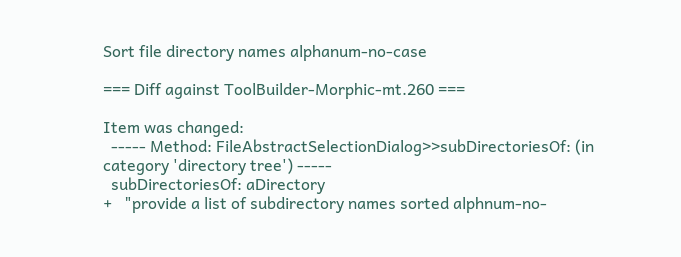Sort file directory names alphanum-no-case

=== Diff against ToolBuilder-Morphic-mt.260 ===

Item was changed:
  ----- Method: FileAbstractSelectionDialog>>subDirectoriesOf: (in category 'directory tree') -----
  subDirectoriesOf: aDirectory
+   "provide a list of subdirectory names sorted alphnum-no-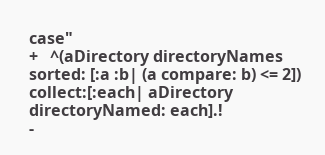case"
+   ^(aDirectory directoryNames sorted: [:a :b| (a compare: b) <= 2]) collect:[:each| aDirectory directoryNamed: each].!
-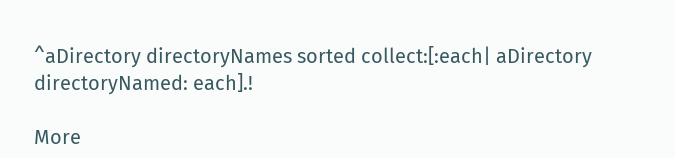^aDirectory directoryNames sorted collect:[:each| aDirectory directoryNamed: each].!

More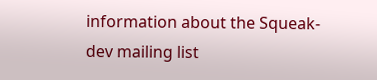information about the Squeak-dev mailing list